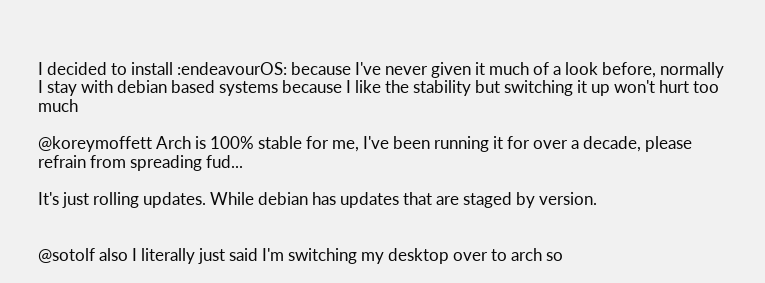I decided to install :endeavourOS: because I've never given it much of a look before, normally I stay with debian based systems because I like the stability but switching it up won't hurt too much

@koreymoffett Arch is 100% stable for me, I've been running it for over a decade, please refrain from spreading fud...

It's just rolling updates. While debian has updates that are staged by version.


@sotolf also I literally just said I'm switching my desktop over to arch so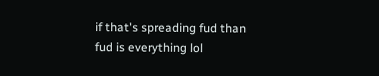if that's spreading fud than fud is everything lol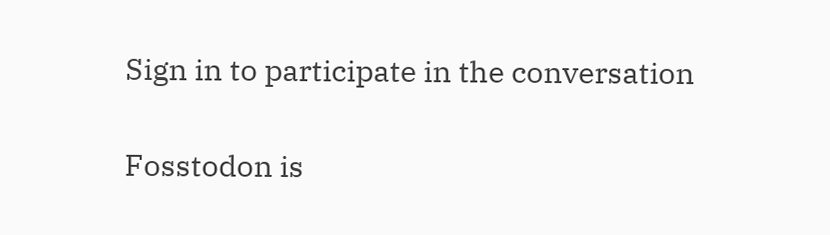Sign in to participate in the conversation

Fosstodon is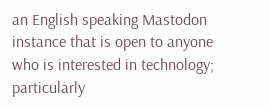an English speaking Mastodon instance that is open to anyone who is interested in technology; particularly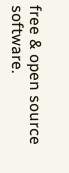free & open source software.